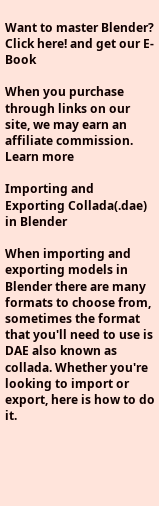Want to master Blender? Click here! and get our E-Book

When you purchase through links on our site, we may earn an affiliate commission. Learn more

Importing and Exporting Collada(.dae) in Blender

When importing and exporting models in Blender there are many formats to choose from, sometimes the format that you'll need to use is DAE also known as collada. Whether you're looking to import or export, here is how to do it.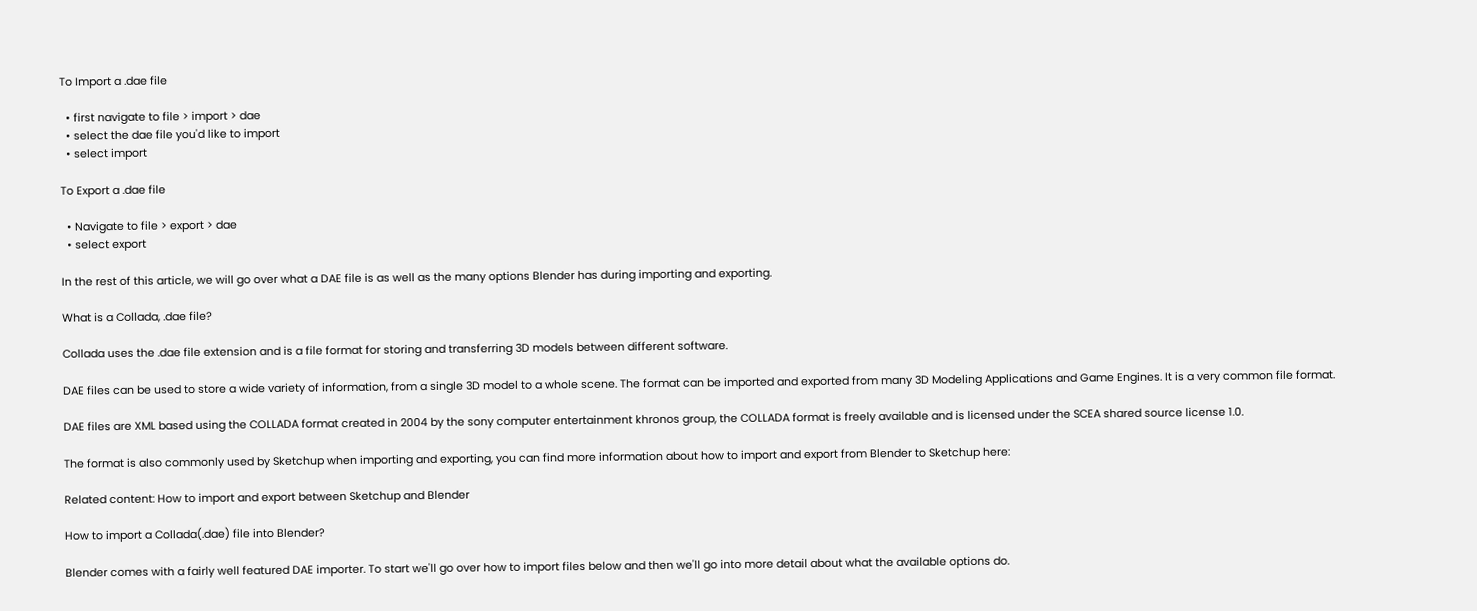To Import a .dae file

  • first navigate to file > import > dae
  • select the dae file you'd like to import
  • select import

To Export a .dae file

  • Navigate to file > export > dae
  • select export

In the rest of this article, we will go over what a DAE file is as well as the many options Blender has during importing and exporting.

What is a Collada, .dae file?

Collada uses the .dae file extension and is a file format for storing and transferring 3D models between different software.

DAE files can be used to store a wide variety of information, from a single 3D model to a whole scene. The format can be imported and exported from many 3D Modeling Applications and Game Engines. It is a very common file format.

DAE files are XML based using the COLLADA format created in 2004 by the sony computer entertainment khronos group, the COLLADA format is freely available and is licensed under the SCEA shared source license 1.0.

The format is also commonly used by Sketchup when importing and exporting, you can find more information about how to import and export from Blender to Sketchup here:

Related content: How to import and export between Sketchup and Blender

How to import a Collada(.dae) file into Blender?

Blender comes with a fairly well featured DAE importer. To start we'll go over how to import files below and then we'll go into more detail about what the available options do.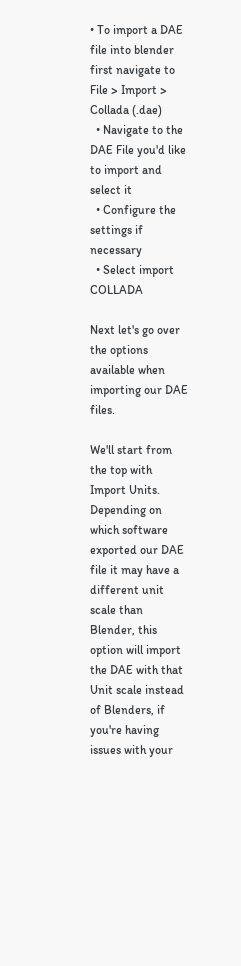• To import a DAE file into blender first navigate to File > Import > Collada (.dae)
  • Navigate to the DAE File you'd like to import and select it
  • Configure the settings if necessary
  • Select import COLLADA

Next let's go over the options available when importing our DAE files.

We'll start from the top with Import Units. Depending on which software exported our DAE file it may have a different unit scale than Blender, this option will import the DAE with that Unit scale instead of Blenders, if you're having issues with your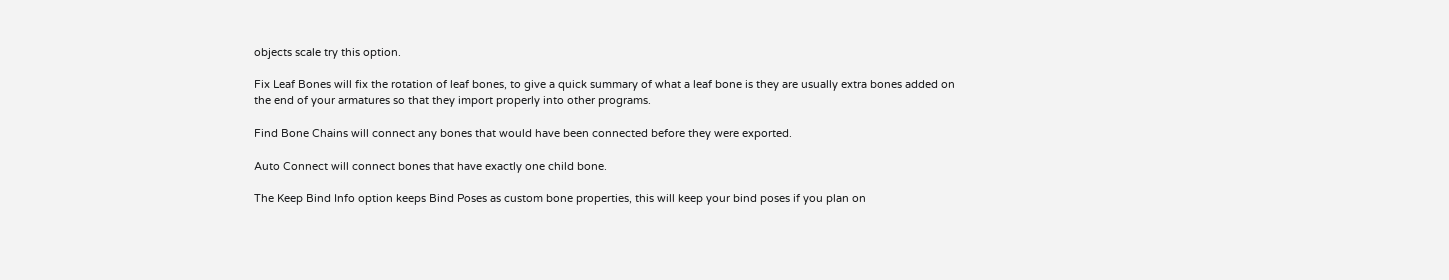objects scale try this option.

Fix Leaf Bones will fix the rotation of leaf bones, to give a quick summary of what a leaf bone is they are usually extra bones added on the end of your armatures so that they import properly into other programs.

Find Bone Chains will connect any bones that would have been connected before they were exported.

Auto Connect will connect bones that have exactly one child bone.

The Keep Bind Info option keeps Bind Poses as custom bone properties, this will keep your bind poses if you plan on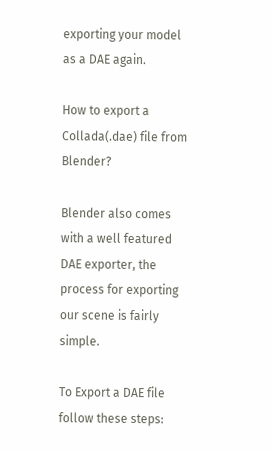exporting your model as a DAE again.

How to export a Collada(.dae) file from Blender?

Blender also comes with a well featured DAE exporter, the process for exporting our scene is fairly simple.

To Export a DAE file follow these steps: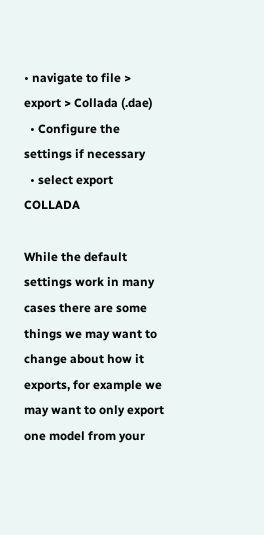• navigate to file > export > Collada (.dae)
  • Configure the settings if necessary
  • select export COLLADA

While the default settings work in many cases there are some things we may want to change about how it exports, for example we may want to only export one model from your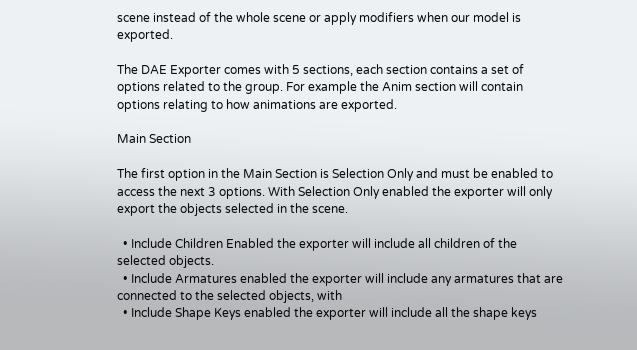scene instead of the whole scene or apply modifiers when our model is exported.

The DAE Exporter comes with 5 sections, each section contains a set of options related to the group. For example the Anim section will contain options relating to how animations are exported.

Main Section

The first option in the Main Section is Selection Only and must be enabled to access the next 3 options. With Selection Only enabled the exporter will only export the objects selected in the scene.

  • Include Children Enabled the exporter will include all children of the selected objects.
  • Include Armatures enabled the exporter will include any armatures that are connected to the selected objects, with
  • Include Shape Keys enabled the exporter will include all the shape keys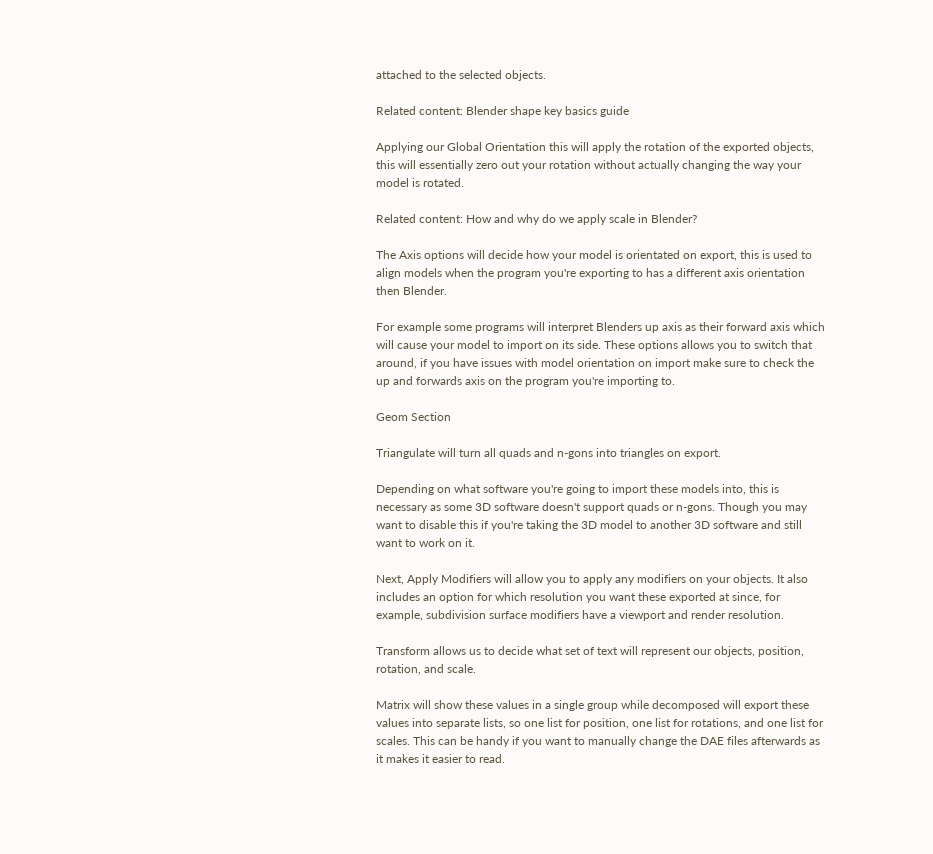attached to the selected objects.

Related content: Blender shape key basics guide

Applying our Global Orientation this will apply the rotation of the exported objects, this will essentially zero out your rotation without actually changing the way your model is rotated.

Related content: How and why do we apply scale in Blender?

The Axis options will decide how your model is orientated on export, this is used to align models when the program you're exporting to has a different axis orientation then Blender.

For example some programs will interpret Blenders up axis as their forward axis which will cause your model to import on its side. These options allows you to switch that around, if you have issues with model orientation on import make sure to check the up and forwards axis on the program you're importing to.

Geom Section

Triangulate will turn all quads and n-gons into triangles on export.

Depending on what software you're going to import these models into, this is necessary as some 3D software doesn't support quads or n-gons. Though you may want to disable this if you're taking the 3D model to another 3D software and still want to work on it.

Next, Apply Modifiers will allow you to apply any modifiers on your objects. It also includes an option for which resolution you want these exported at since, for example, subdivision surface modifiers have a viewport and render resolution.

Transform allows us to decide what set of text will represent our objects, position, rotation, and scale.

Matrix will show these values in a single group while decomposed will export these values into separate lists, so one list for position, one list for rotations, and one list for scales. This can be handy if you want to manually change the DAE files afterwards as it makes it easier to read.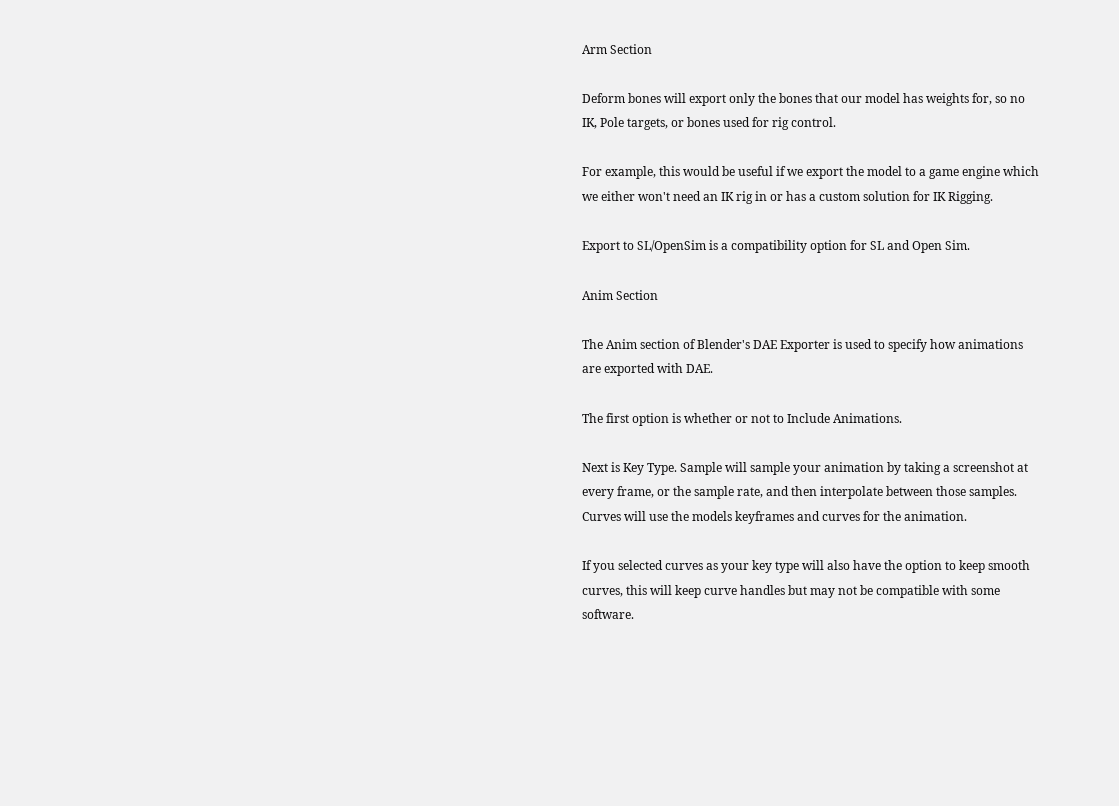Arm Section

Deform bones will export only the bones that our model has weights for, so no IK, Pole targets, or bones used for rig control.

For example, this would be useful if we export the model to a game engine which we either won't need an IK rig in or has a custom solution for IK Rigging.

Export to SL/OpenSim is a compatibility option for SL and Open Sim.

Anim Section

The Anim section of Blender's DAE Exporter is used to specify how animations are exported with DAE.

The first option is whether or not to Include Animations.

Next is Key Type. Sample will sample your animation by taking a screenshot at every frame, or the sample rate, and then interpolate between those samples. Curves will use the models keyframes and curves for the animation.

If you selected curves as your key type will also have the option to keep smooth curves, this will keep curve handles but may not be compatible with some software.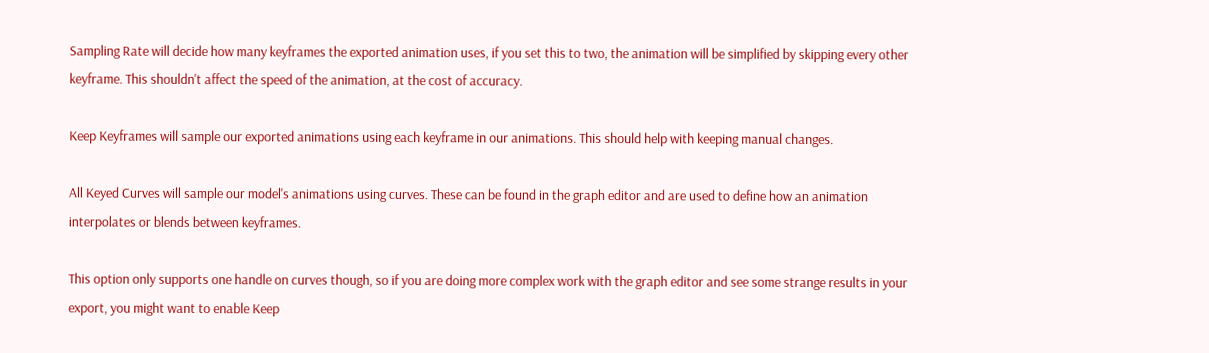Sampling Rate will decide how many keyframes the exported animation uses, if you set this to two, the animation will be simplified by skipping every other keyframe. This shouldn't affect the speed of the animation, at the cost of accuracy.

Keep Keyframes will sample our exported animations using each keyframe in our animations. This should help with keeping manual changes.

All Keyed Curves will sample our model's animations using curves. These can be found in the graph editor and are used to define how an animation interpolates or blends between keyframes.

This option only supports one handle on curves though, so if you are doing more complex work with the graph editor and see some strange results in your export, you might want to enable Keep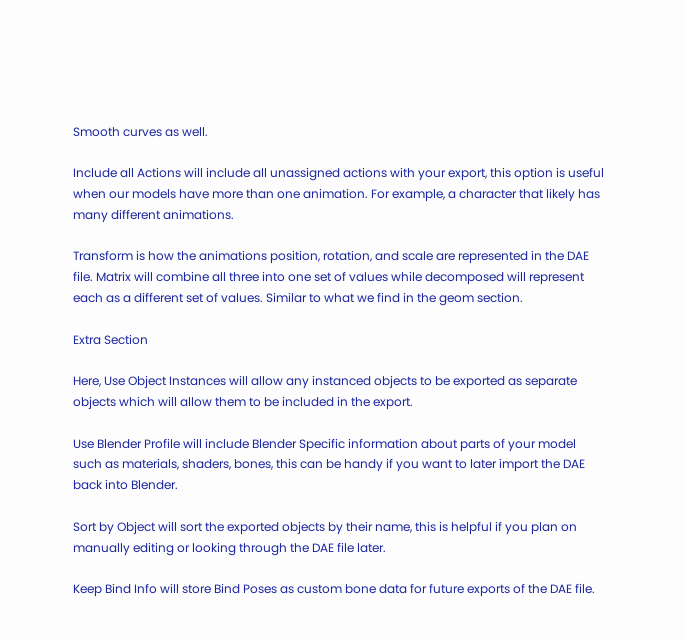Smooth curves as well.

Include all Actions will include all unassigned actions with your export, this option is useful when our models have more than one animation. For example, a character that likely has many different animations.

Transform is how the animations position, rotation, and scale are represented in the DAE file. Matrix will combine all three into one set of values while decomposed will represent each as a different set of values. Similar to what we find in the geom section.

Extra Section

Here, Use Object Instances will allow any instanced objects to be exported as separate objects which will allow them to be included in the export.

Use Blender Profile will include Blender Specific information about parts of your model such as materials, shaders, bones, this can be handy if you want to later import the DAE back into Blender.

Sort by Object will sort the exported objects by their name, this is helpful if you plan on manually editing or looking through the DAE file later.

Keep Bind Info will store Bind Poses as custom bone data for future exports of the DAE file.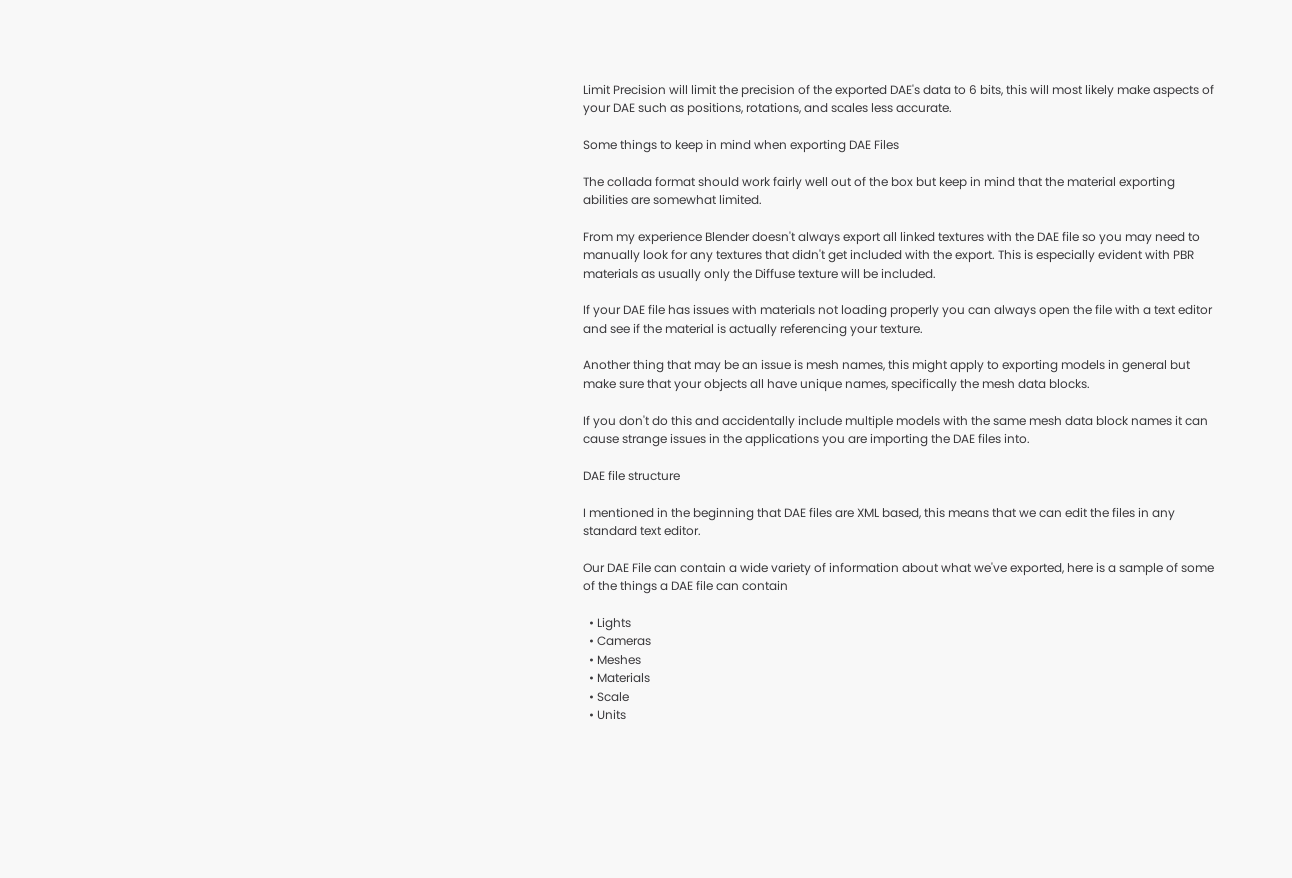Limit Precision will limit the precision of the exported DAE's data to 6 bits, this will most likely make aspects of your DAE such as positions, rotations, and scales less accurate.

Some things to keep in mind when exporting DAE Files

The collada format should work fairly well out of the box but keep in mind that the material exporting abilities are somewhat limited.

From my experience Blender doesn't always export all linked textures with the DAE file so you may need to manually look for any textures that didn't get included with the export. This is especially evident with PBR materials as usually only the Diffuse texture will be included.

If your DAE file has issues with materials not loading properly you can always open the file with a text editor and see if the material is actually referencing your texture.

Another thing that may be an issue is mesh names, this might apply to exporting models in general but make sure that your objects all have unique names, specifically the mesh data blocks.

If you don't do this and accidentally include multiple models with the same mesh data block names it can cause strange issues in the applications you are importing the DAE files into.

DAE file structure

I mentioned in the beginning that DAE files are XML based, this means that we can edit the files in any standard text editor.

Our DAE File can contain a wide variety of information about what we've exported, here is a sample of some of the things a DAE file can contain

  • Lights
  • Cameras
  • Meshes
  • Materials
  • Scale
  • Units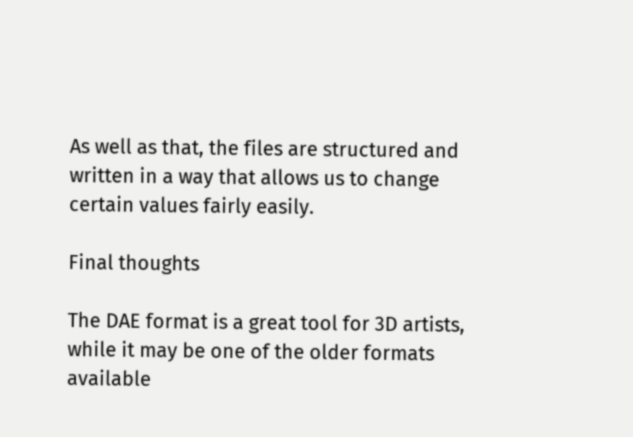As well as that, the files are structured and written in a way that allows us to change certain values fairly easily.

Final thoughts

The DAE format is a great tool for 3D artists, while it may be one of the older formats available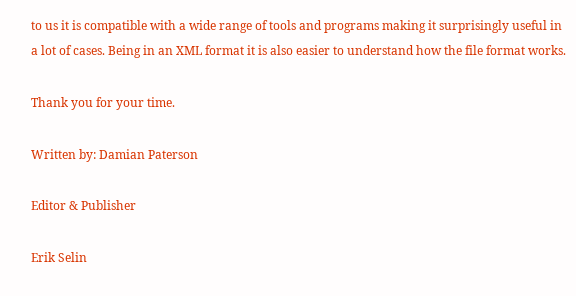to us it is compatible with a wide range of tools and programs making it surprisingly useful in a lot of cases. Being in an XML format it is also easier to understand how the file format works.

Thank you for your time.

Written by: Damian Paterson

Editor & Publisher

Erik Selin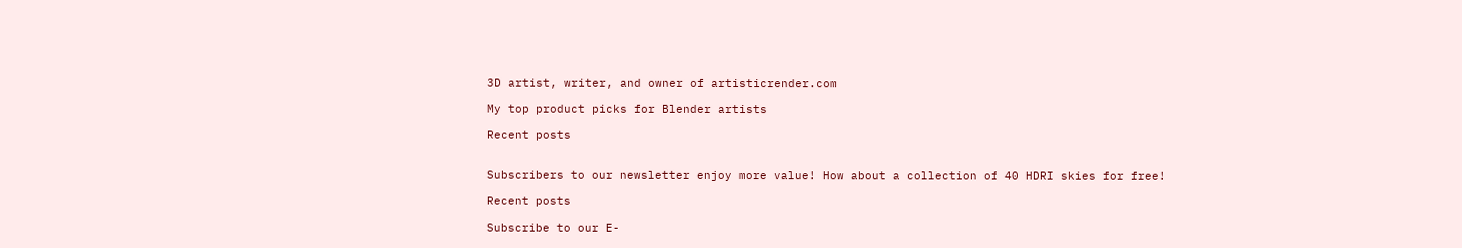3D artist, writer, and owner of artisticrender.com

My top product picks for Blender artists

Recent posts


Subscribers to our newsletter enjoy more value! How about a collection of 40 HDRI skies for free!

Recent posts

Subscribe to our E-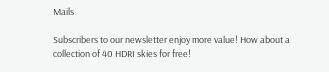Mails

Subscribers to our newsletter enjoy more value! How about a collection of 40 HDRI skies for free!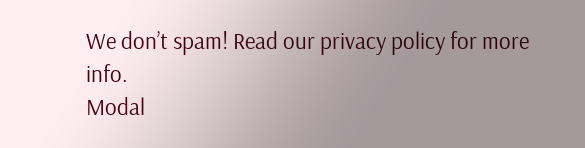We don’t spam! Read our privacy policy for more info.
Modal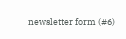newsletter form (#6)